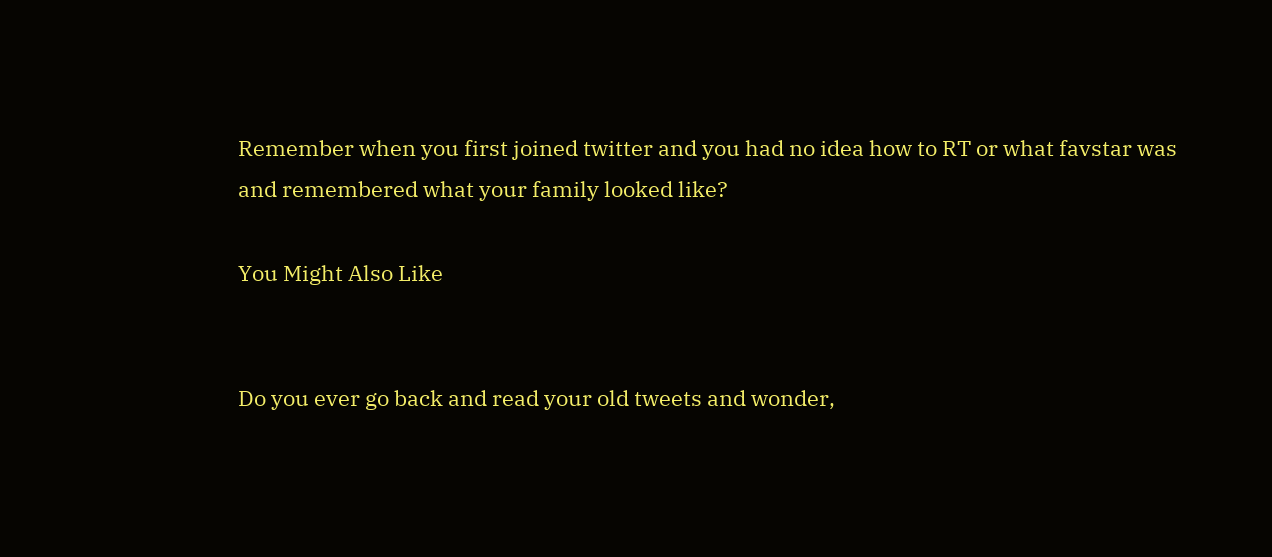Remember when you first joined twitter and you had no idea how to RT or what favstar was and remembered what your family looked like?

You Might Also Like


Do you ever go back and read your old tweets and wonder,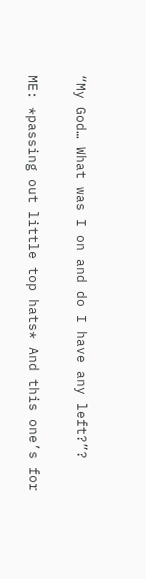“My God… What was I on and do I have any left?”?


ME: *passing out little top hats* And this one’s for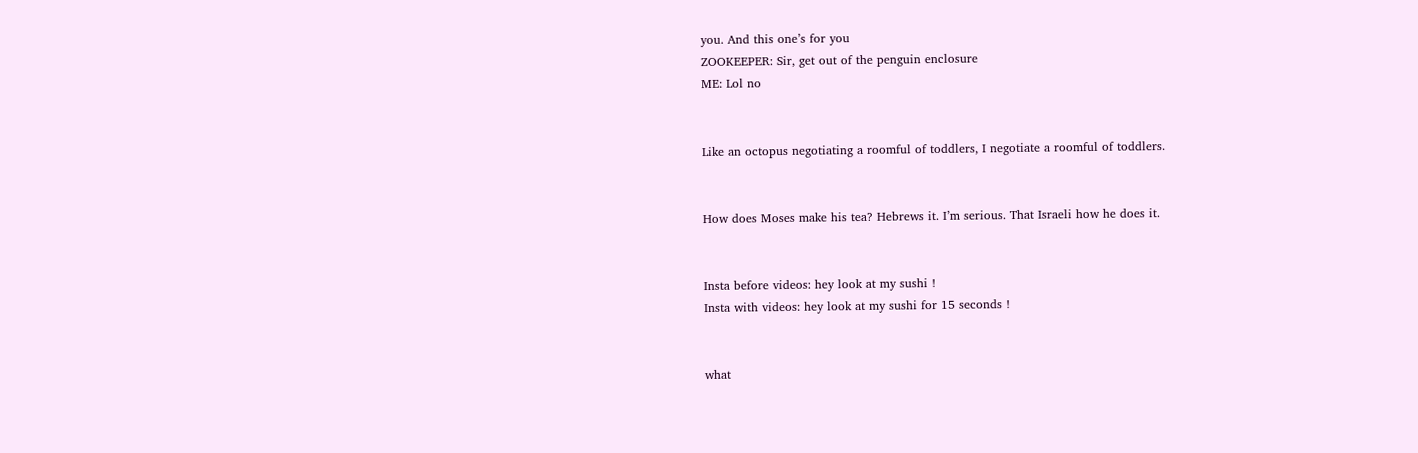you. And this one’s for you
ZOOKEEPER: Sir, get out of the penguin enclosure
ME: Lol no


Like an octopus negotiating a roomful of toddlers, I negotiate a roomful of toddlers.


How does Moses make his tea? Hebrews it. I’m serious. That Israeli how he does it.


Insta before videos: hey look at my sushi !
Insta with videos: hey look at my sushi for 15 seconds !


what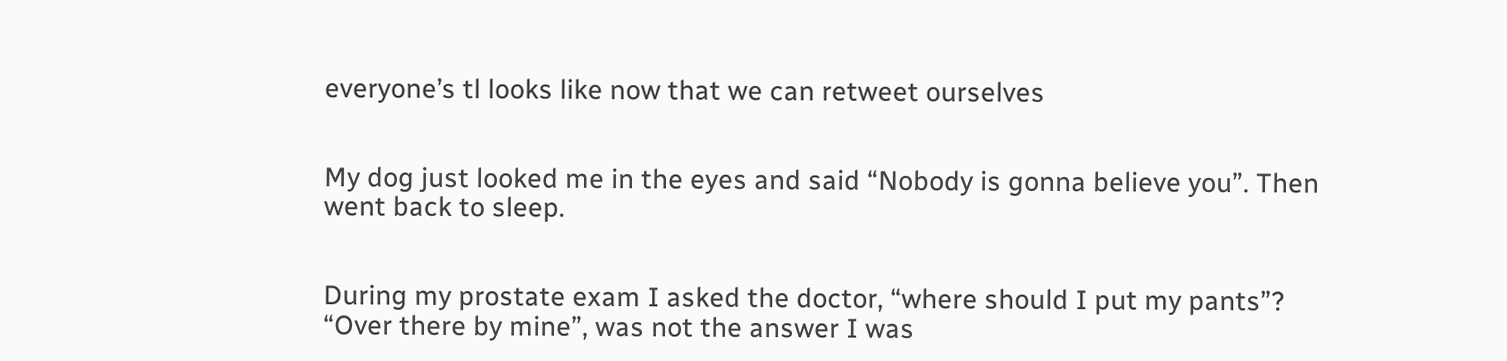everyone’s tl looks like now that we can retweet ourselves


My dog just looked me in the eyes and said “Nobody is gonna believe you”. Then went back to sleep.


During my prostate exam I asked the doctor, “where should I put my pants”? “Over there by mine”, was not the answer I was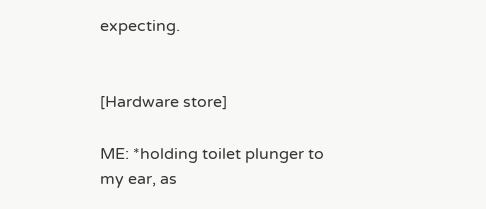expecting.


[Hardware store]

ME: *holding toilet plunger to my ear, as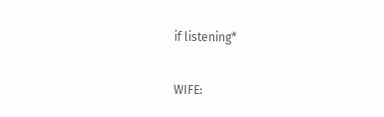if listening*

WIFE: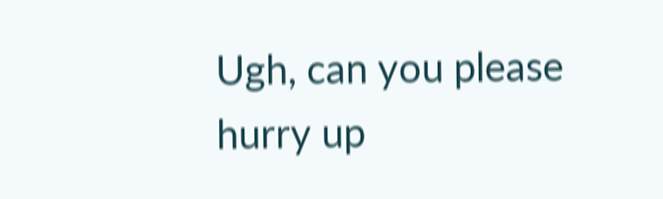Ugh, can you please hurry up